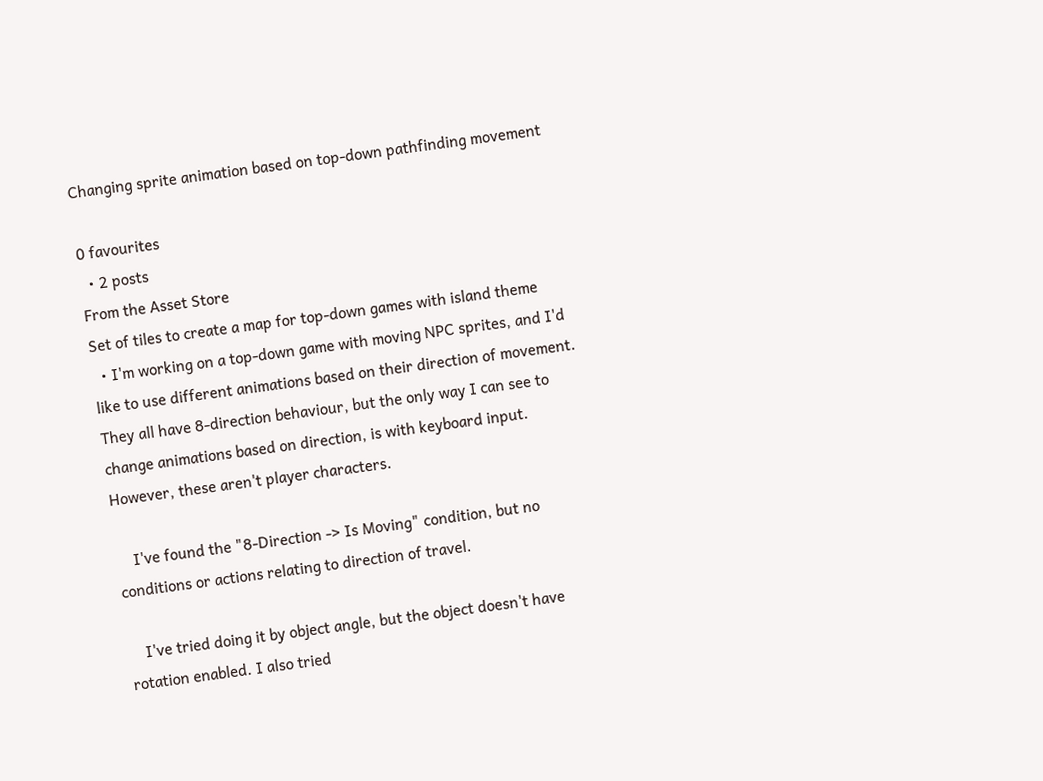Changing sprite animation based on top-down pathfinding movement

0 favourites
  • 2 posts
From the Asset Store
Set of tiles to create a map for top-down games with island theme
  • I'm working on a top-down game with moving NPC sprites, and I'd like to use different animations based on their direction of movement. They all have 8-direction behaviour, but the only way I can see to change animations based on direction, is with keyboard input. However, these aren't player characters.

    I've found the "8-Direction -> Is Moving" condition, but no conditions or actions relating to direction of travel.

    I've tried doing it by object angle, but the object doesn't have rotation enabled. I also tried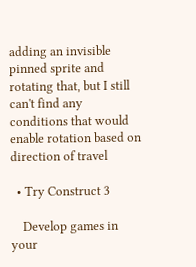adding an invisible pinned sprite and rotating that, but I still can't find any conditions that would enable rotation based on direction of travel

  • Try Construct 3

    Develop games in your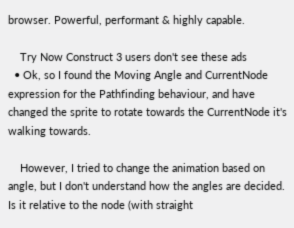browser. Powerful, performant & highly capable.

    Try Now Construct 3 users don't see these ads
  • Ok, so I found the Moving Angle and CurrentNode expression for the Pathfinding behaviour, and have changed the sprite to rotate towards the CurrentNode it's walking towards.

    However, I tried to change the animation based on angle, but I don't understand how the angles are decided. Is it relative to the node (with straight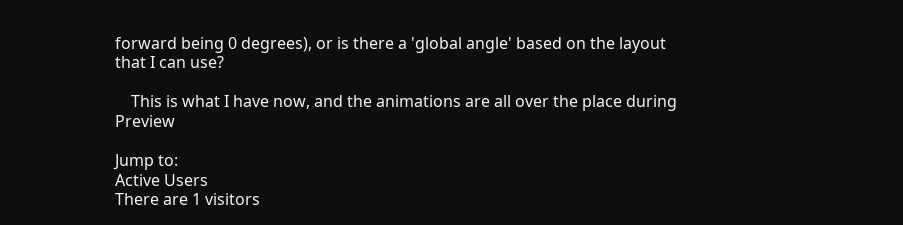forward being 0 degrees), or is there a 'global angle' based on the layout that I can use?

    This is what I have now, and the animations are all over the place during Preview

Jump to:
Active Users
There are 1 visitors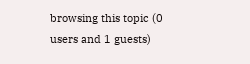browsing this topic (0 users and 1 guests)